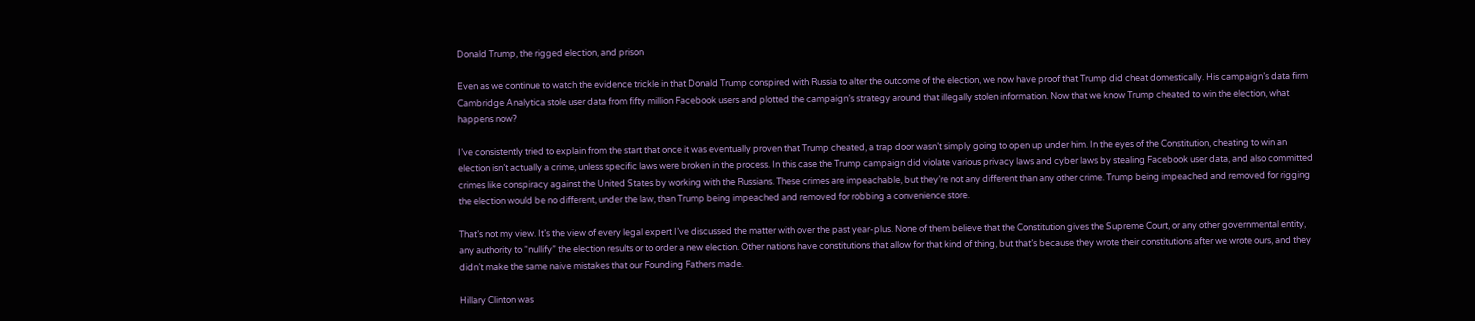Donald Trump, the rigged election, and prison

Even as we continue to watch the evidence trickle in that Donald Trump conspired with Russia to alter the outcome of the election, we now have proof that Trump did cheat domestically. His campaign’s data firm Cambridge Analytica stole user data from fifty million Facebook users and plotted the campaign’s strategy around that illegally stolen information. Now that we know Trump cheated to win the election, what happens now?

I’ve consistently tried to explain from the start that once it was eventually proven that Trump cheated, a trap door wasn’t simply going to open up under him. In the eyes of the Constitution, cheating to win an election isn’t actually a crime, unless specific laws were broken in the process. In this case the Trump campaign did violate various privacy laws and cyber laws by stealing Facebook user data, and also committed crimes like conspiracy against the United States by working with the Russians. These crimes are impeachable, but they’re not any different than any other crime. Trump being impeached and removed for rigging the election would be no different, under the law, than Trump being impeached and removed for robbing a convenience store.

That’s not my view. It’s the view of every legal expert I’ve discussed the matter with over the past year-plus. None of them believe that the Constitution gives the Supreme Court, or any other governmental entity, any authority to “nullify” the election results or to order a new election. Other nations have constitutions that allow for that kind of thing, but that’s because they wrote their constitutions after we wrote ours, and they didn’t make the same naive mistakes that our Founding Fathers made.

Hillary Clinton was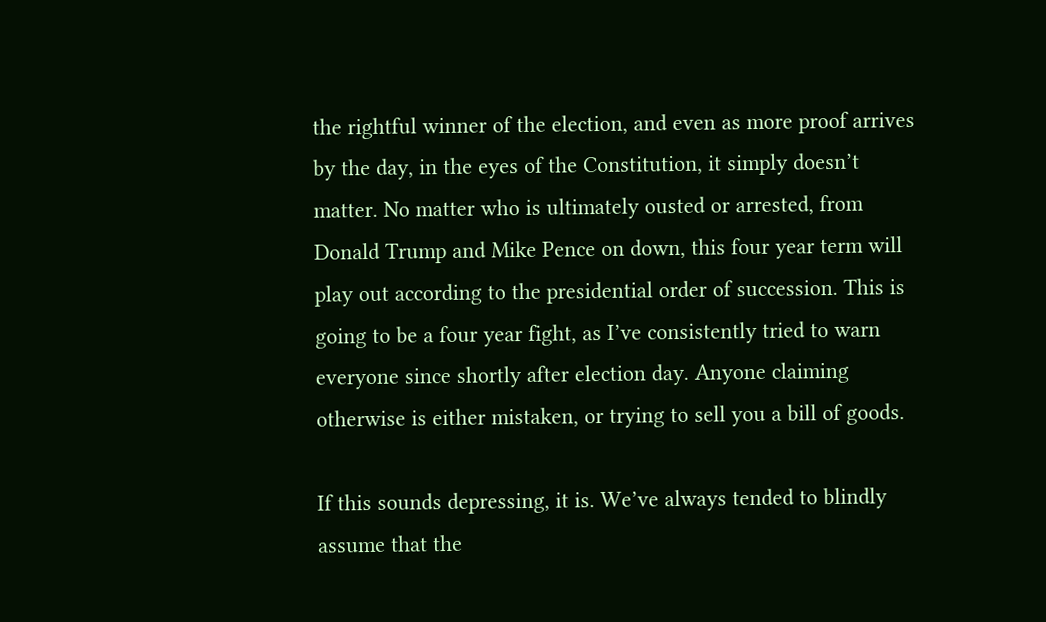the rightful winner of the election, and even as more proof arrives by the day, in the eyes of the Constitution, it simply doesn’t matter. No matter who is ultimately ousted or arrested, from Donald Trump and Mike Pence on down, this four year term will play out according to the presidential order of succession. This is going to be a four year fight, as I’ve consistently tried to warn everyone since shortly after election day. Anyone claiming otherwise is either mistaken, or trying to sell you a bill of goods.

If this sounds depressing, it is. We’ve always tended to blindly assume that the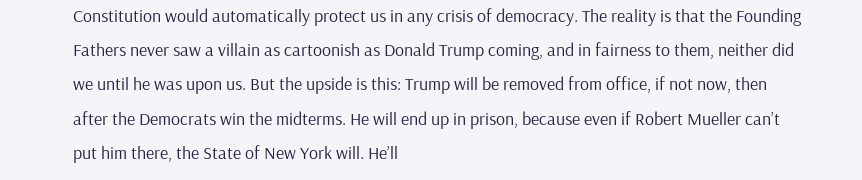Constitution would automatically protect us in any crisis of democracy. The reality is that the Founding Fathers never saw a villain as cartoonish as Donald Trump coming, and in fairness to them, neither did we until he was upon us. But the upside is this: Trump will be removed from office, if not now, then after the Democrats win the midterms. He will end up in prison, because even if Robert Mueller can’t put him there, the State of New York will. He’ll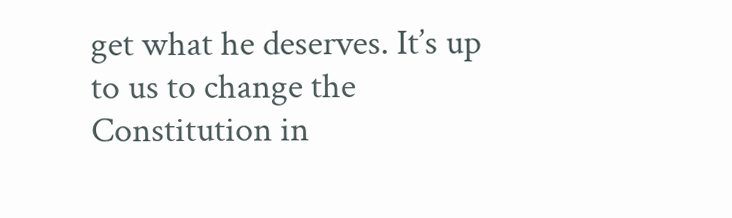get what he deserves. It’s up to us to change the Constitution in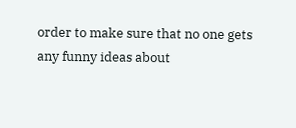order to make sure that no one gets any funny ideas about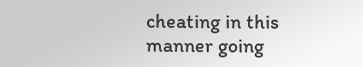cheating in this manner going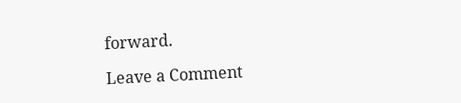forward.

Leave a Comment